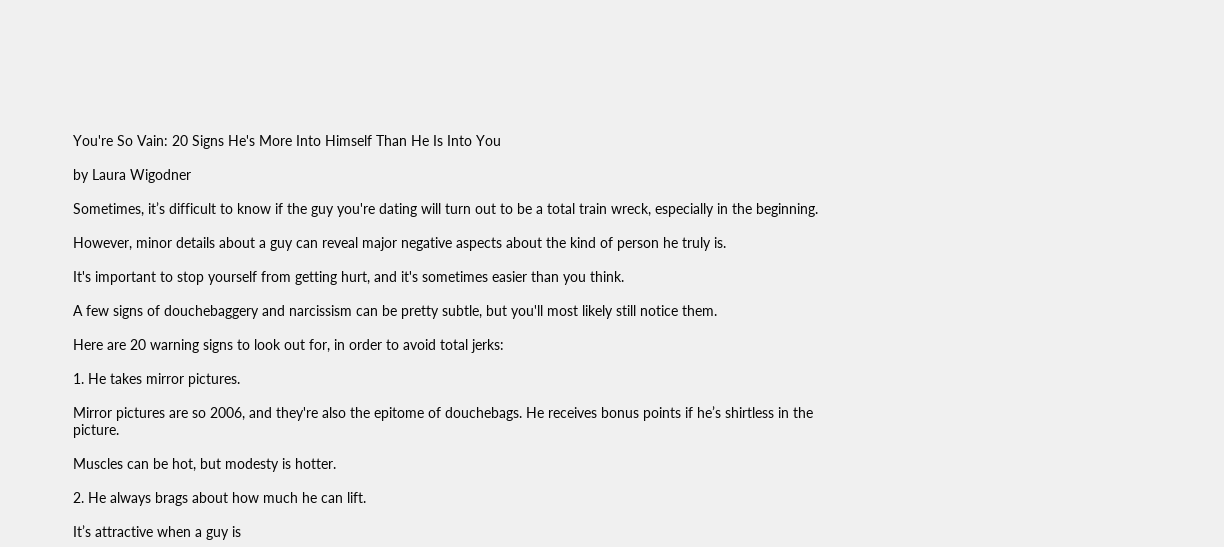You're So Vain: 20 Signs He's More Into Himself Than He Is Into You

by Laura Wigodner

Sometimes, it’s difficult to know if the guy you're dating will turn out to be a total train wreck, especially in the beginning.

However, minor details about a guy can reveal major negative aspects about the kind of person he truly is.

It's important to stop yourself from getting hurt, and it's sometimes easier than you think.

A few signs of douchebaggery and narcissism can be pretty subtle, but you'll most likely still notice them.

Here are 20 warning signs to look out for, in order to avoid total jerks:

1. He takes mirror pictures.

Mirror pictures are so 2006, and they're also the epitome of douchebags. He receives bonus points if he’s shirtless in the picture.

Muscles can be hot, but modesty is hotter.

2. He always brags about how much he can lift.

It’s attractive when a guy is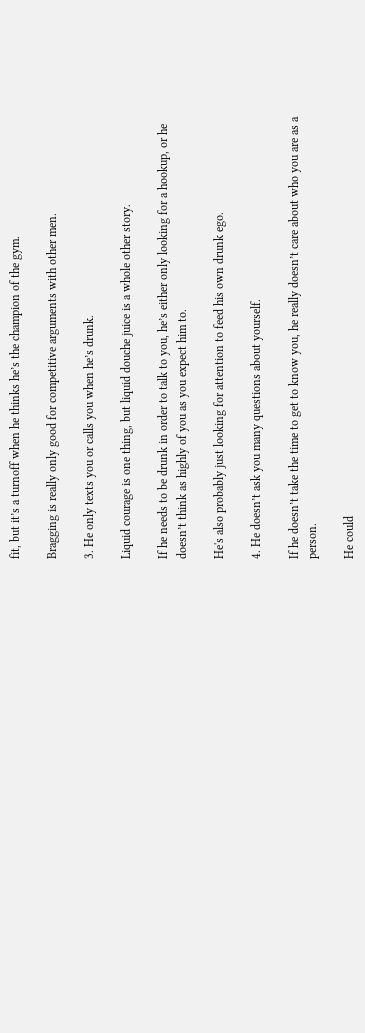fit, but it’s a turnoff when he thinks he’s the champion of the gym.

Bragging is really only good for competitive arguments with other men.

3. He only texts you or calls you when he’s drunk.

Liquid courage is one thing, but liquid douche juice is a whole other story.

If he needs to be drunk in order to talk to you, he’s either only looking for a hookup, or he doesn’t think as highly of you as you expect him to.

He's also probably just looking for attention to feed his own drunk ego.

4. He doesn’t ask you many questions about yourself.

If he doesn’t take the time to get to know you, he really doesn’t care about who you are as a person.

He could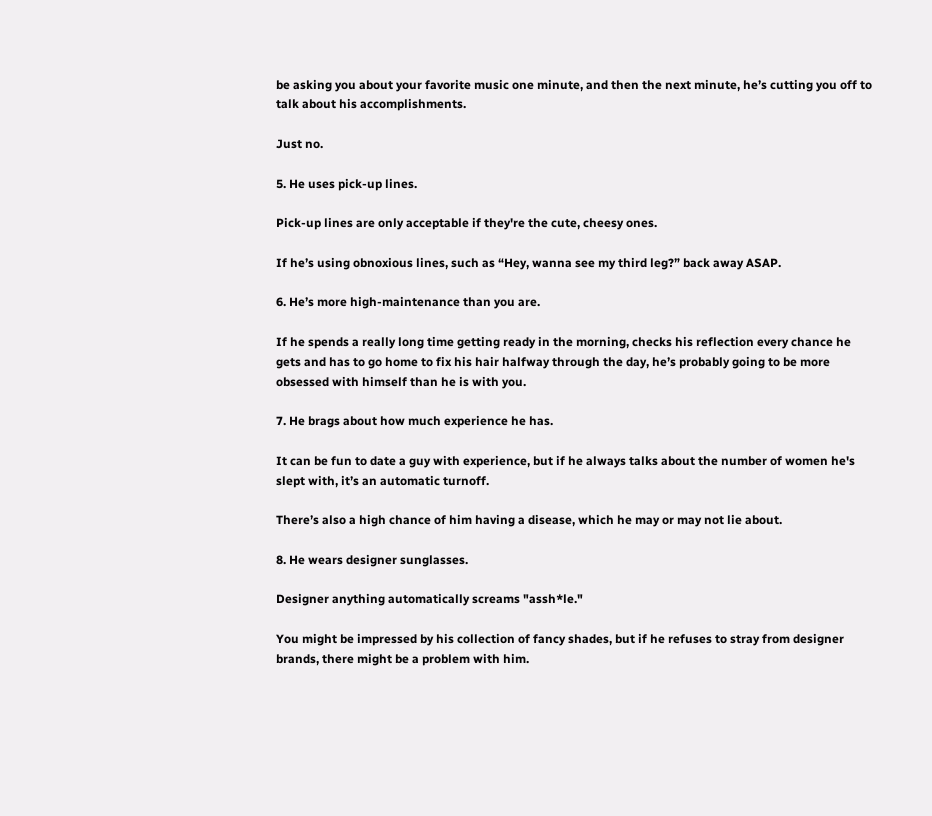be asking you about your favorite music one minute, and then the next minute, he’s cutting you off to talk about his accomplishments.

Just no.

5. He uses pick-up lines.

Pick-up lines are only acceptable if they're the cute, cheesy ones.

If he’s using obnoxious lines, such as “Hey, wanna see my third leg?” back away ASAP.

6. He’s more high-maintenance than you are.

If he spends a really long time getting ready in the morning, checks his reflection every chance he gets and has to go home to fix his hair halfway through the day, he’s probably going to be more obsessed with himself than he is with you.

7. He brags about how much experience he has.

It can be fun to date a guy with experience, but if he always talks about the number of women he's slept with, it’s an automatic turnoff.

There’s also a high chance of him having a disease, which he may or may not lie about.

8. He wears designer sunglasses.

Designer anything automatically screams "assh*le."

You might be impressed by his collection of fancy shades, but if he refuses to stray from designer brands, there might be a problem with him.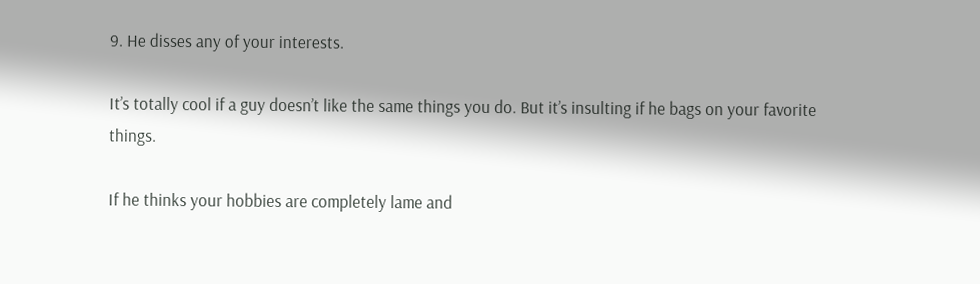9. He disses any of your interests.

It’s totally cool if a guy doesn’t like the same things you do. But it’s insulting if he bags on your favorite things.

If he thinks your hobbies are completely lame and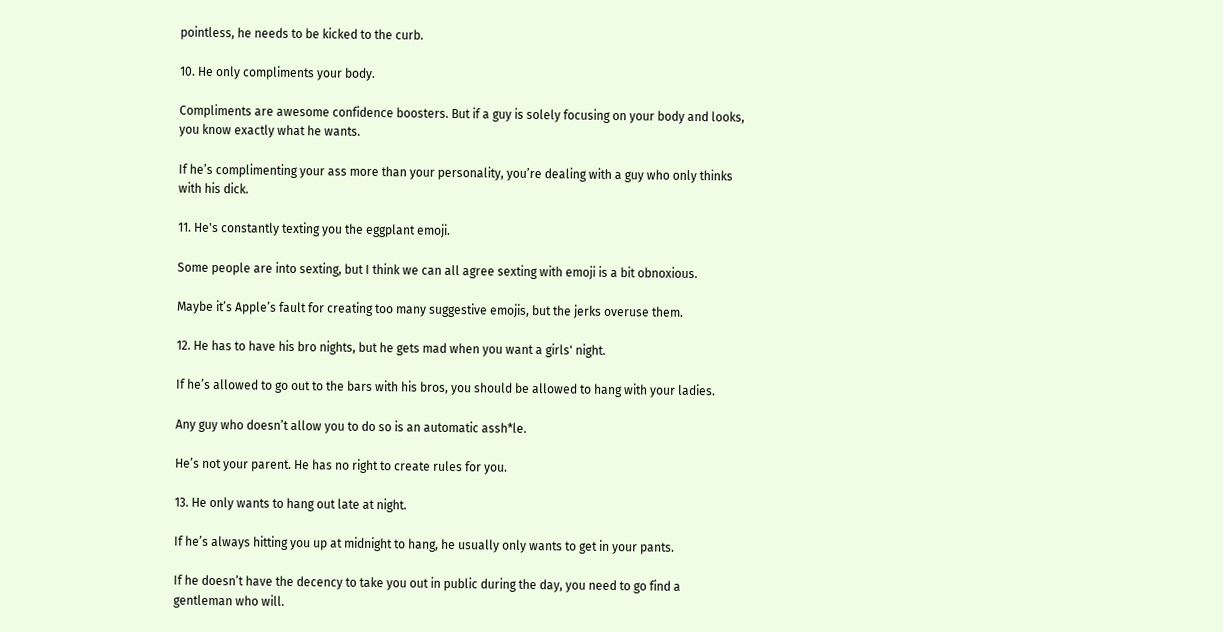pointless, he needs to be kicked to the curb.

10. He only compliments your body.

Compliments are awesome confidence boosters. But if a guy is solely focusing on your body and looks, you know exactly what he wants.

If he’s complimenting your ass more than your personality, you’re dealing with a guy who only thinks with his dick.

11. He's constantly texting you the eggplant emoji.

Some people are into sexting, but I think we can all agree sexting with emoji is a bit obnoxious.

Maybe it’s Apple’s fault for creating too many suggestive emojis, but the jerks overuse them.

12. He has to have his bro nights, but he gets mad when you want a girls' night.

If he’s allowed to go out to the bars with his bros, you should be allowed to hang with your ladies.

Any guy who doesn’t allow you to do so is an automatic assh*le.

He’s not your parent. He has no right to create rules for you.

13. He only wants to hang out late at night.

If he’s always hitting you up at midnight to hang, he usually only wants to get in your pants.

If he doesn’t have the decency to take you out in public during the day, you need to go find a gentleman who will.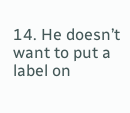14. He doesn’t want to put a label on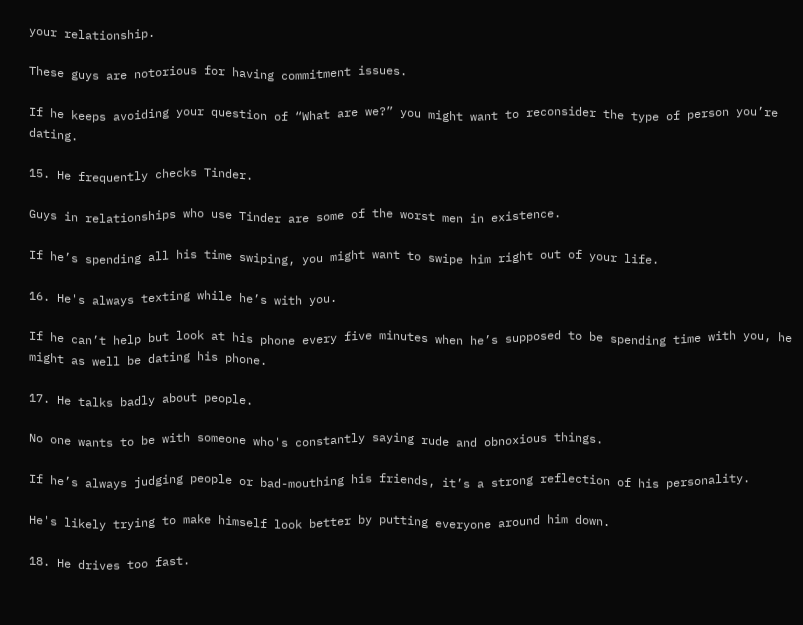your relationship.

These guys are notorious for having commitment issues.

If he keeps avoiding your question of “What are we?” you might want to reconsider the type of person you’re dating.

15. He frequently checks Tinder.

Guys in relationships who use Tinder are some of the worst men in existence.

If he’s spending all his time swiping, you might want to swipe him right out of your life.

16. He's always texting while he’s with you.

If he can’t help but look at his phone every five minutes when he’s supposed to be spending time with you, he might as well be dating his phone.

17. He talks badly about people.

No one wants to be with someone who's constantly saying rude and obnoxious things.

If he’s always judging people or bad-mouthing his friends, it’s a strong reflection of his personality.

He's likely trying to make himself look better by putting everyone around him down.

18. He drives too fast.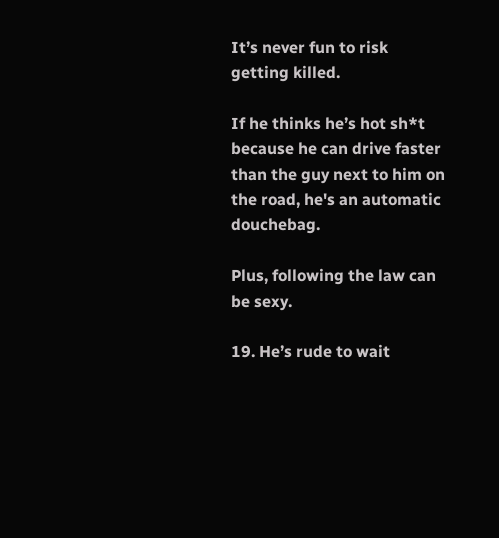It’s never fun to risk getting killed.

If he thinks he’s hot sh*t because he can drive faster than the guy next to him on the road, he's an automatic douchebag.

Plus, following the law can be sexy.

19. He’s rude to wait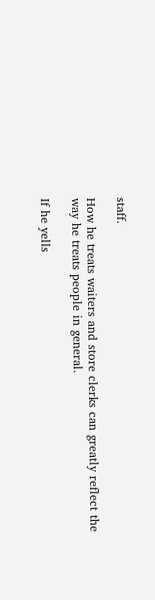staff.

How he treats waiters and store clerks can greatly reflect the way he treats people in general.

If he yells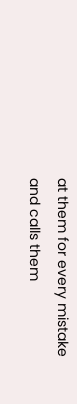at them for every mistake and calls them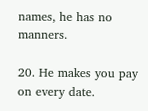names, he has no manners.

20. He makes you pay on every date.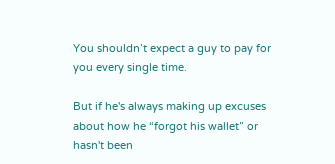You shouldn’t expect a guy to pay for you every single time.

But if he's always making up excuses about how he “forgot his wallet” or hasn't been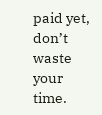paid yet, don’t waste your time.